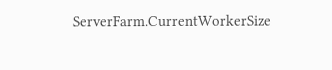ServerFarm.CurrentWorkerSize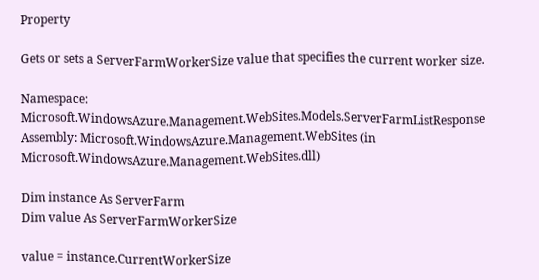Property

Gets or sets a ServerFarmWorkerSize value that specifies the current worker size.

Namespace: Microsoft.WindowsAzure.Management.WebSites.Models.ServerFarmListResponse
Assembly: Microsoft.WindowsAzure.Management.WebSites (in Microsoft.WindowsAzure.Management.WebSites.dll)

Dim instance As ServerFarm
Dim value As ServerFarmWorkerSize

value = instance.CurrentWorkerSize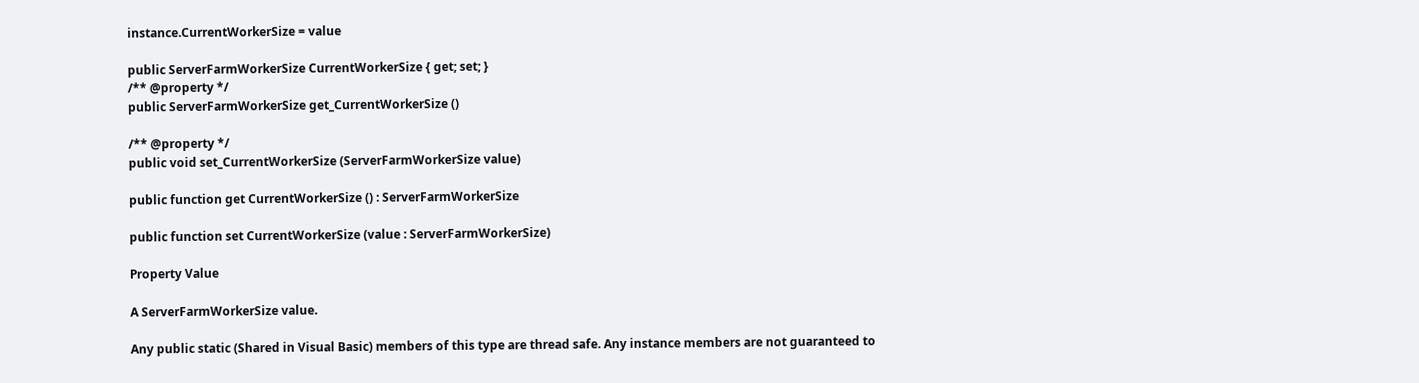instance.CurrentWorkerSize = value

public ServerFarmWorkerSize CurrentWorkerSize { get; set; }
/** @property */
public ServerFarmWorkerSize get_CurrentWorkerSize ()

/** @property */
public void set_CurrentWorkerSize (ServerFarmWorkerSize value)

public function get CurrentWorkerSize () : ServerFarmWorkerSize

public function set CurrentWorkerSize (value : ServerFarmWorkerSize)

Property Value

A ServerFarmWorkerSize value.

Any public static (Shared in Visual Basic) members of this type are thread safe. Any instance members are not guaranteed to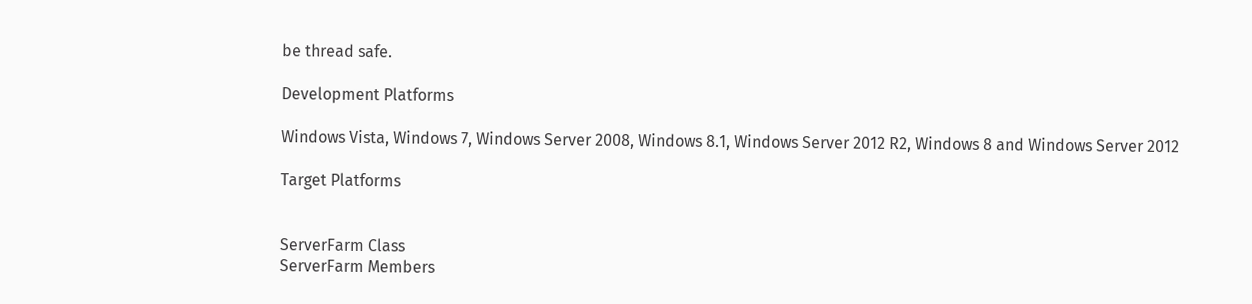be thread safe.

Development Platforms

Windows Vista, Windows 7, Windows Server 2008, Windows 8.1, Windows Server 2012 R2, Windows 8 and Windows Server 2012

Target Platforms


ServerFarm Class
ServerFarm Members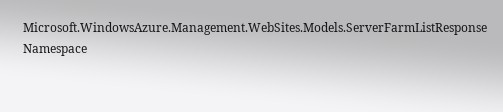Microsoft.WindowsAzure.Management.WebSites.Models.ServerFarmListResponse Namespace